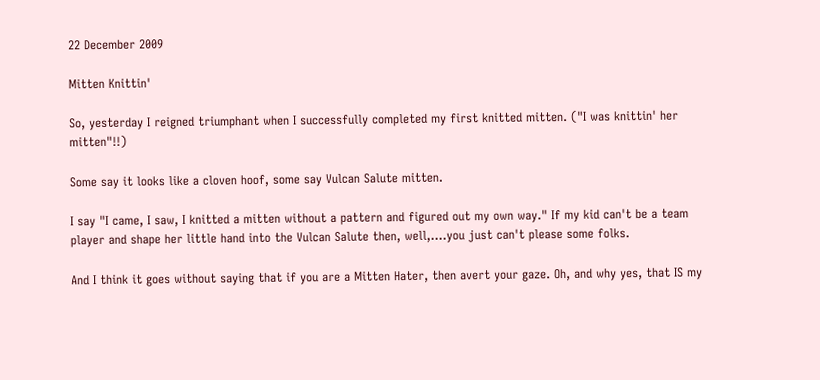22 December 2009

Mitten Knittin'

So, yesterday I reigned triumphant when I successfully completed my first knitted mitten. ("I was knittin' her mitten"!!)

Some say it looks like a cloven hoof, some say Vulcan Salute mitten.

I say "I came, I saw, I knitted a mitten without a pattern and figured out my own way." If my kid can't be a team player and shape her little hand into the Vulcan Salute then, well,....you just can't please some folks.

And I think it goes without saying that if you are a Mitten Hater, then avert your gaze. Oh, and why yes, that IS my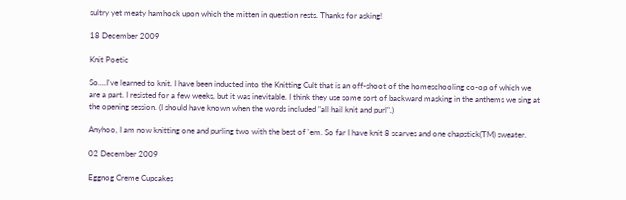sultry yet meaty hamhock upon which the mitten in question rests. Thanks for asking!

18 December 2009

Knit Poetic

So....I've learned to knit. I have been inducted into the Knitting Cult that is an off-shoot of the homeschooling co-op of which we are a part. I resisted for a few weeks, but it was inevitable. I think they use some sort of backward masking in the anthems we sing at the opening session. (I should have known when the words included "all hail knit and purl".)

Anyhoo, I am now knitting one and purling two with the best of 'em. So far I have knit 8 scarves and one chapstick(TM) sweater.

02 December 2009

Eggnog Creme Cupcakes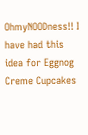OhmyNOODness!! I have had this idea for Eggnog Creme Cupcakes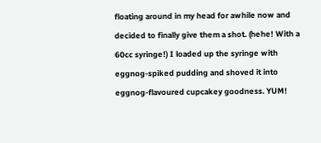floating around in my head for awhile now and decided to finally give them a shot. (hehe! With a 60cc syringe!) I loaded up the syringe with eggnog-spiked pudding and shoved it into eggnog-flavoured cupcakey goodness. YUM!